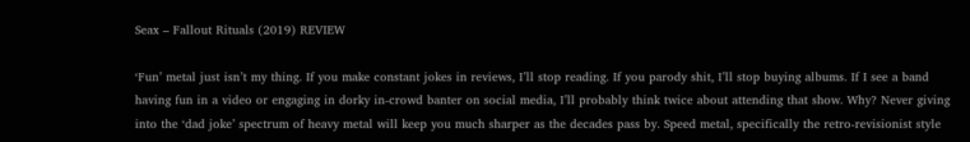Seax – Fallout Rituals (2019) REVIEW

‘Fun’ metal just isn’t my thing. If you make constant jokes in reviews, I’ll stop reading. If you parody shit, I’ll stop buying albums. If I see a band having fun in a video or engaging in dorky in-crowd banter on social media, I’ll probably think twice about attending that show. Why? Never giving into the ‘dad joke’ spectrum of heavy metal will keep you much sharper as the decades pass by. Speed metal, specifically the retro-revisionist style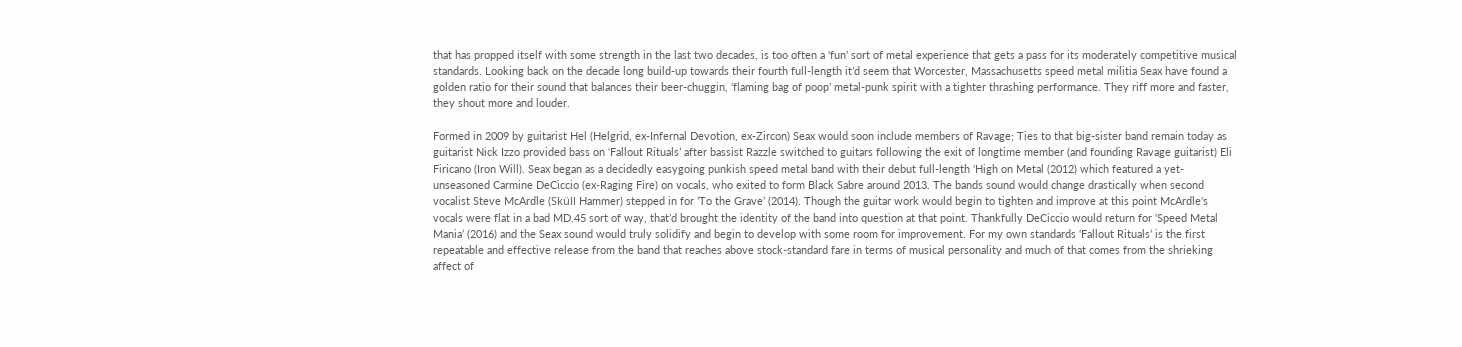that has propped itself with some strength in the last two decades, is too often a ‘fun’ sort of metal experience that gets a pass for its moderately competitive musical standards. Looking back on the decade long build-up towards their fourth full-length it’d seem that Worcester, Massachusetts speed metal militia Seax have found a golden ratio for their sound that balances their beer-chuggin, ‘flaming bag of poop’ metal-punk spirit with a tighter thrashing performance. They riff more and faster, they shout more and louder.

Formed in 2009 by guitarist Hel (Helgrid, ex-Infernal Devotion, ex-Zircon) Seax would soon include members of Ravage; Ties to that big-sister band remain today as guitarist Nick Izzo provided bass on ‘Fallout Rituals’ after bassist Razzle switched to guitars following the exit of longtime member (and founding Ravage guitarist) Eli Firicano (Iron Will). Seax began as a decidedly easygoing punkish speed metal band with their debut full-length ‘High on Metal (2012) which featured a yet-unseasoned Carmine DeCiccio (ex-Raging Fire) on vocals, who exited to form Black Sabre around 2013. The bands sound would change drastically when second vocalist Steve McArdle (Sküll Hammer) stepped in for ‘To the Grave’ (2014). Though the guitar work would begin to tighten and improve at this point McArdle‘s vocals were flat in a bad MD.45 sort of way, that’d brought the identity of the band into question at that point. Thankfully DeCiccio would return for ‘Speed Metal Mania’ (2016) and the Seax sound would truly solidify and begin to develop with some room for improvement. For my own standards ‘Fallout Rituals’ is the first repeatable and effective release from the band that reaches above stock-standard fare in terms of musical personality and much of that comes from the shrieking affect of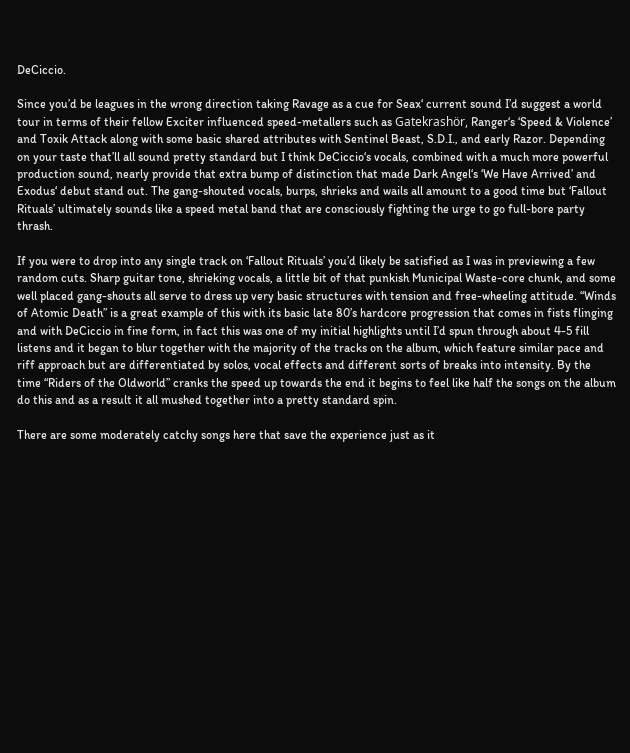DeCiccio.

Since you’d be leagues in the wrong direction taking Ravage as a cue for Seax‘ current sound I’d suggest a world tour in terms of their fellow Exciter influenced speed-metallers such as Gatekrashör, Ranger‘s ‘Speed & Violence’ and Toxik Attack along with some basic shared attributes with Sentinel Beast, S.D.I., and early Razor. Depending on your taste that’ll all sound pretty standard but I think DeCiccio‘s vocals, combined with a much more powerful production sound, nearly provide that extra bump of distinction that made Dark Angel‘s ‘We Have Arrived’ and Exodus‘ debut stand out. The gang-shouted vocals, burps, shrieks and wails all amount to a good time but ‘Fallout Rituals’ ultimately sounds like a speed metal band that are consciously fighting the urge to go full-bore party thrash.

If you were to drop into any single track on ‘Fallout Rituals’ you’d likely be satisfied as I was in previewing a few random cuts. Sharp guitar tone, shrieking vocals, a little bit of that punkish Municipal Waste-core chunk, and some well placed gang-shouts all serve to dress up very basic structures with tension and free-wheeling attitude. “Winds of Atomic Death” is a great example of this with its basic late 80’s hardcore progression that comes in fists flinging and with DeCiccio in fine form, in fact this was one of my initial highlights until I’d spun through about 4-5 fill listens and it began to blur together with the majority of the tracks on the album, which feature similar pace and riff approach but are differentiated by solos, vocal effects and different sorts of breaks into intensity. By the time “Riders of the Oldworld” cranks the speed up towards the end it begins to feel like half the songs on the album do this and as a result it all mushed together into a pretty standard spin.

There are some moderately catchy songs here that save the experience just as it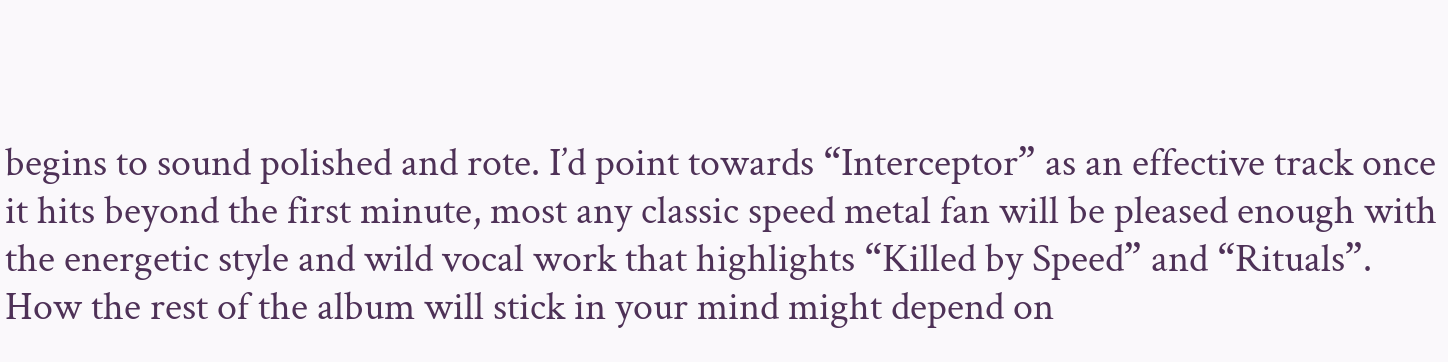begins to sound polished and rote. I’d point towards “Interceptor” as an effective track once it hits beyond the first minute, most any classic speed metal fan will be pleased enough with the energetic style and wild vocal work that highlights “Killed by Speed” and “Rituals”. How the rest of the album will stick in your mind might depend on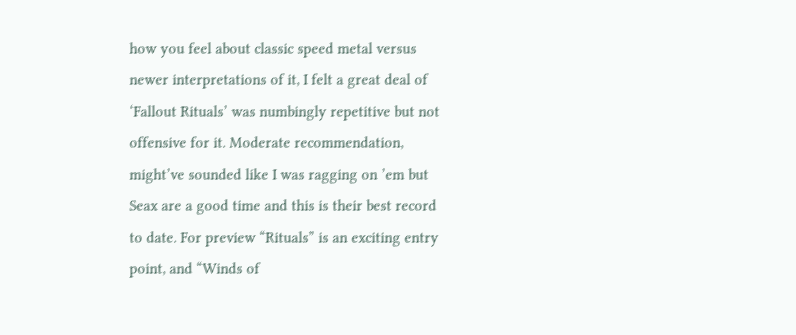how you feel about classic speed metal versus newer interpretations of it, I felt a great deal of ‘Fallout Rituals’ was numbingly repetitive but not offensive for it. Moderate recommendation, might’ve sounded like I was ragging on ’em but Seax are a good time and this is their best record to date. For preview “Rituals” is an exciting entry point, and “Winds of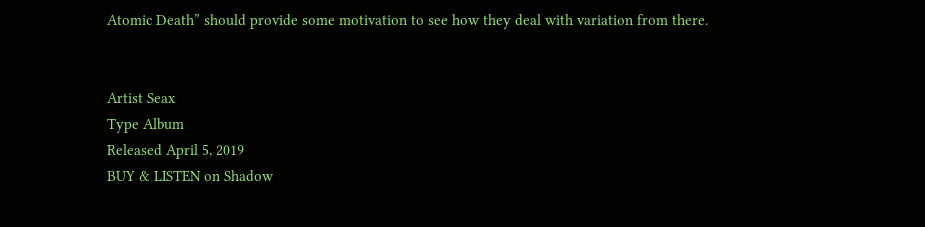Atomic Death” should provide some motivation to see how they deal with variation from there.


Artist Seax
Type Album
Released April 5, 2019
BUY & LISTEN on Shadow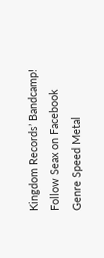Kingdom Records’ Bandcamp! Follow Seax on Facebook
Genre Speed Metal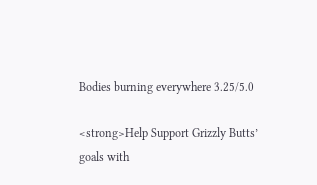Bodies burning everywhere 3.25/5.0

<strong>Help Support Grizzly Butts’ goals with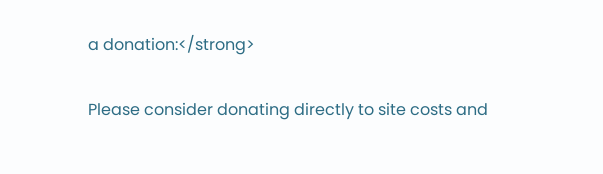a donation:</strong>

Please consider donating directly to site costs and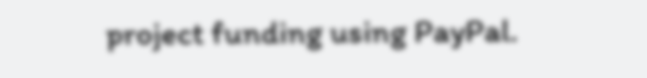project funding using PayPal.